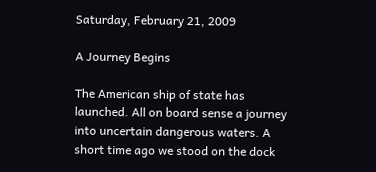Saturday, February 21, 2009

A Journey Begins

The American ship of state has launched. All on board sense a journey into uncertain dangerous waters. A short time ago we stood on the dock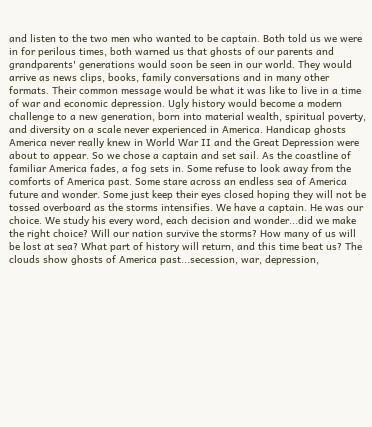and listen to the two men who wanted to be captain. Both told us we were in for perilous times, both warned us that ghosts of our parents and grandparents' generations would soon be seen in our world. They would arrive as news clips, books, family conversations and in many other formats. Their common message would be what it was like to live in a time of war and economic depression. Ugly history would become a modern challenge to a new generation, born into material wealth, spiritual poverty, and diversity on a scale never experienced in America. Handicap ghosts America never really knew in World War II and the Great Depression were about to appear. So we chose a captain and set sail. As the coastline of familiar America fades, a fog sets in. Some refuse to look away from the comforts of America past. Some stare across an endless sea of America future and wonder. Some just keep their eyes closed hoping they will not be tossed overboard as the storms intensifies. We have a captain. He was our choice. We study his every word, each decision and wonder...did we make the right choice? Will our nation survive the storms? How many of us will be lost at sea? What part of history will return, and this time beat us? The clouds show ghosts of America past...secession, war, depression,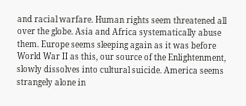and racial warfare. Human rights seem threatened all over the globe. Asia and Africa systematically abuse them. Europe seems sleeping again as it was before World War II as this, our source of the Enlightenment, slowly dissolves into cultural suicide. America seems strangely alone in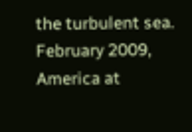the turbulent sea. February 2009, America at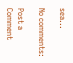sea...

No comments:

Post a Comment